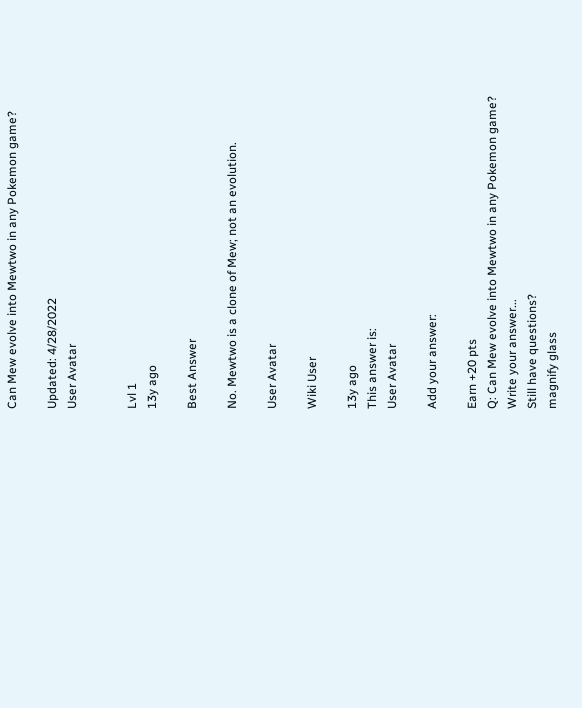Can Mew evolve into Mewtwo in any Pokemon game?

Updated: 4/28/2022
User Avatar


Lvl 1
13y ago

Best Answer

No. Mewtwo is a clone of Mew; not an evolution.

User Avatar

Wiki User

13y ago
This answer is:
User Avatar

Add your answer:

Earn +20 pts
Q: Can Mew evolve into Mewtwo in any Pokemon game?
Write your answer...
Still have questions?
magnify glass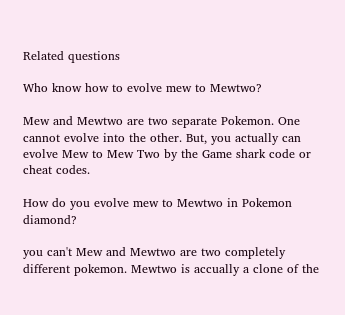Related questions

Who know how to evolve mew to Mewtwo?

Mew and Mewtwo are two separate Pokemon. One cannot evolve into the other. But, you actually can evolve Mew to Mew Two by the Game shark code or cheat codes.

How do you evolve mew to Mewtwo in Pokemon diamond?

you can't Mew and Mewtwo are two completely different pokemon. Mewtwo is accually a clone of the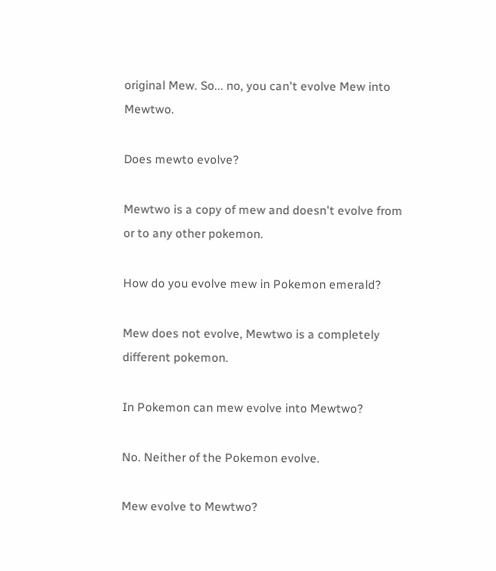original Mew. So... no, you can't evolve Mew into Mewtwo.

Does mewto evolve?

Mewtwo is a copy of mew and doesn't evolve from or to any other pokemon.

How do you evolve mew in Pokemon emerald?

Mew does not evolve, Mewtwo is a completely different pokemon.

In Pokemon can mew evolve into Mewtwo?

No. Neither of the Pokemon evolve.

Mew evolve to Mewtwo?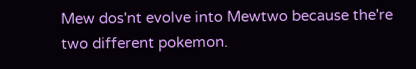Mew dos'nt evolve into Mewtwo because the're two different pokemon.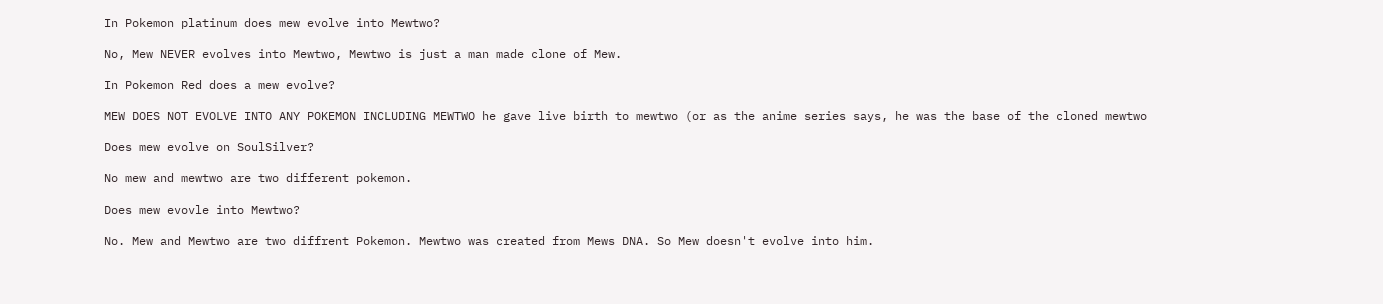In Pokemon platinum does mew evolve into Mewtwo?

No, Mew NEVER evolves into Mewtwo, Mewtwo is just a man made clone of Mew.

In Pokemon Red does a mew evolve?

MEW DOES NOT EVOLVE INTO ANY POKEMON INCLUDING MEWTWO he gave live birth to mewtwo (or as the anime series says, he was the base of the cloned mewtwo

Does mew evolve on SoulSilver?

No mew and mewtwo are two different pokemon.

Does mew evovle into Mewtwo?

No. Mew and Mewtwo are two diffrent Pokemon. Mewtwo was created from Mews DNA. So Mew doesn't evolve into him.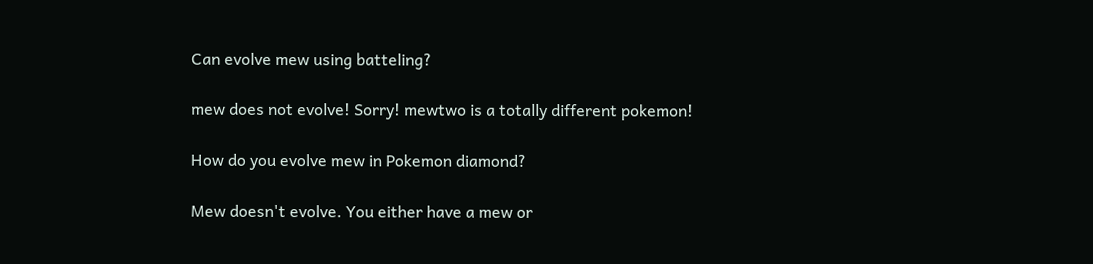Can evolve mew using batteling?

mew does not evolve! Sorry! mewtwo is a totally different pokemon!

How do you evolve mew in Pokemon diamond?

Mew doesn't evolve. You either have a mew or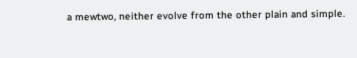a mewtwo, neither evolve from the other plain and simple.